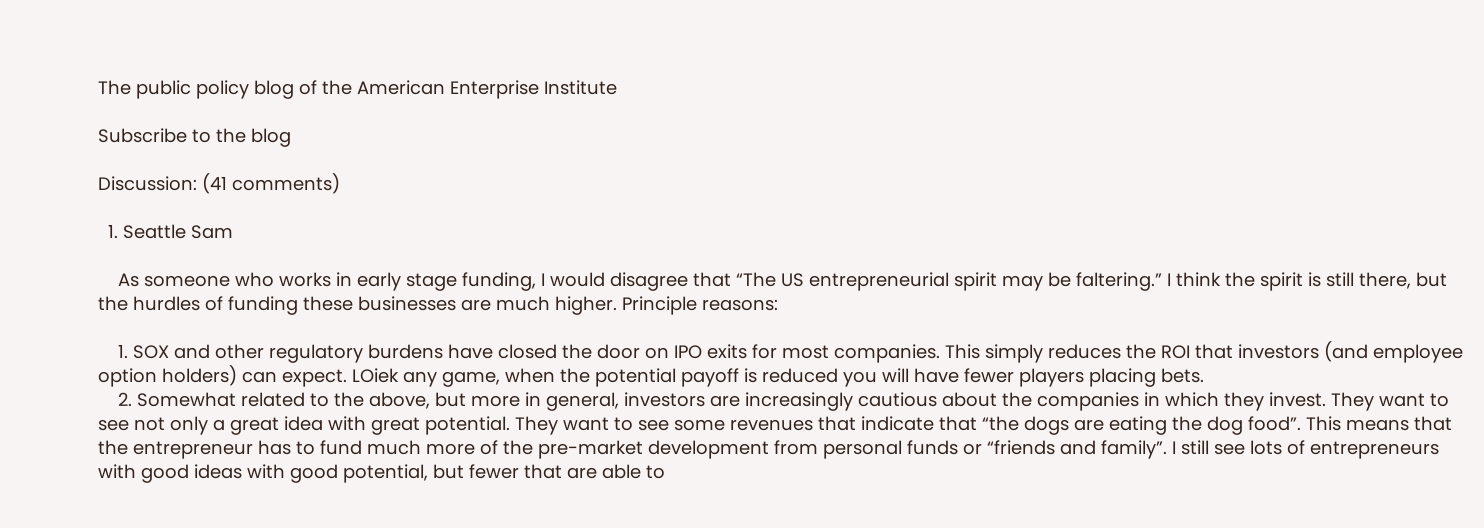The public policy blog of the American Enterprise Institute

Subscribe to the blog

Discussion: (41 comments)

  1. Seattle Sam

    As someone who works in early stage funding, I would disagree that “The US entrepreneurial spirit may be faltering.” I think the spirit is still there, but the hurdles of funding these businesses are much higher. Principle reasons:

    1. SOX and other regulatory burdens have closed the door on IPO exits for most companies. This simply reduces the ROI that investors (and employee option holders) can expect. LOiek any game, when the potential payoff is reduced you will have fewer players placing bets.
    2. Somewhat related to the above, but more in general, investors are increasingly cautious about the companies in which they invest. They want to see not only a great idea with great potential. They want to see some revenues that indicate that “the dogs are eating the dog food”. This means that the entrepreneur has to fund much more of the pre-market development from personal funds or “friends and family”. I still see lots of entrepreneurs with good ideas with good potential, but fewer that are able to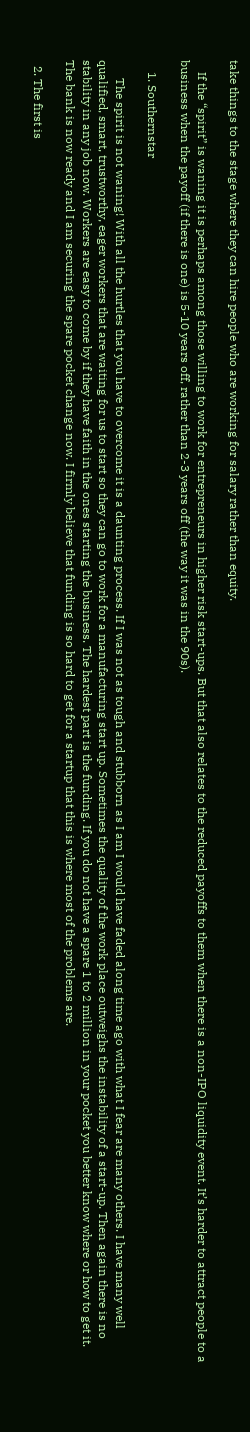take things to the stage where they can hire people who are working for salary rather than equity.

    If the “spirit” is waning it is perhaps among those willing to work for entrepreneurs in higher risk start-ups. But that also relates to the reduced payoffs to them when there is a non-IPO liquidity event. It’s harder to attract people to a business when the payoff (if there is one) is 5-10 years off, rather than 2-3 years off (the way it was in the 90s).

    1. Southernstar

      The spirit is not waning! With all the hurtles that you have to overcome it is a daunting process. If I was not as tough and stubborn as I am I would have faded along time ago with what I fear are many others. I have many well qualified, smart, trustworthy, eager workers that are waiting for us to start so they can go to work for a manufacturing start up. Sometimes the quality of the work place outweighs the instability of a start-up. Then again there is no stability in any job now. Workers are easy to come by if they have faith in the ones starting the business. The hardest part is the funding. If you do not have a spare 1 to 2 million in your pocket you better know where or how to get it. The bank is now ready and I am securing the spare pocket change now. I firmly believe that funding is so hard to get for a startup that this is where most of the problems are.

  2. The first is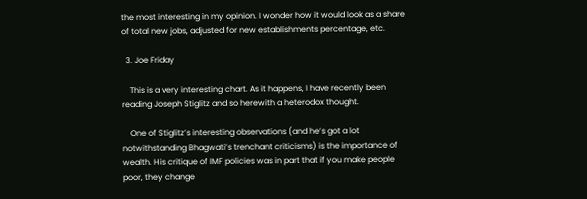the most interesting in my opinion. I wonder how it would look as a share of total new jobs, adjusted for new establishments percentage, etc.

  3. Joe Friday

    This is a very interesting chart. As it happens, I have recently been reading Joseph Stiglitz and so herewith a heterodox thought.

    One of Stiglitz’s interesting observations (and he’s got a lot notwithstanding Bhagwati’s trenchant criticisms) is the importance of wealth. His critique of IMF policies was in part that if you make people poor, they change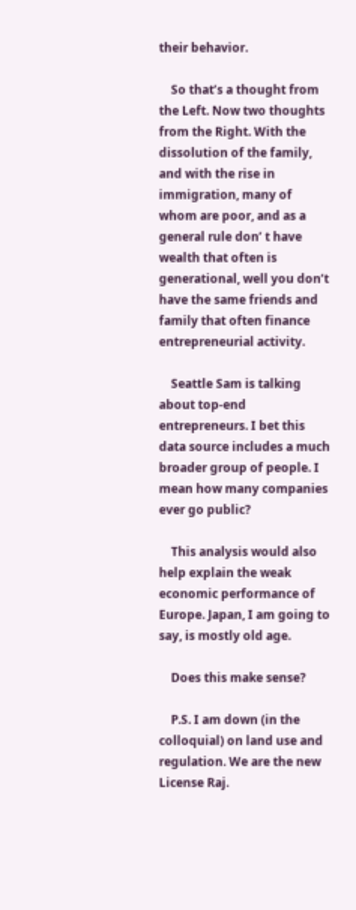their behavior.

    So that’s a thought from the Left. Now two thoughts from the Right. With the dissolution of the family, and with the rise in immigration, many of whom are poor, and as a general rule don’ t have wealth that often is generational, well you don’t have the same friends and family that often finance entrepreneurial activity.

    Seattle Sam is talking about top-end entrepreneurs. I bet this data source includes a much broader group of people. I mean how many companies ever go public?

    This analysis would also help explain the weak economic performance of Europe. Japan, I am going to say, is mostly old age.

    Does this make sense?

    P.S. I am down (in the colloquial) on land use and regulation. We are the new License Raj.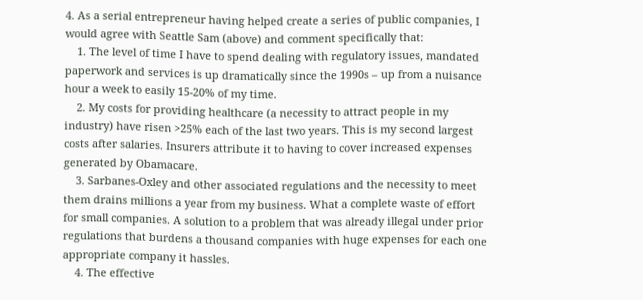4. As a serial entrepreneur having helped create a series of public companies, I would agree with Seattle Sam (above) and comment specifically that:
    1. The level of time I have to spend dealing with regulatory issues, mandated paperwork and services is up dramatically since the 1990s – up from a nuisance hour a week to easily 15-20% of my time.
    2. My costs for providing healthcare (a necessity to attract people in my industry) have risen >25% each of the last two years. This is my second largest costs after salaries. Insurers attribute it to having to cover increased expenses generated by Obamacare.
    3. Sarbanes-Oxley and other associated regulations and the necessity to meet them drains millions a year from my business. What a complete waste of effort for small companies. A solution to a problem that was already illegal under prior regulations that burdens a thousand companies with huge expenses for each one appropriate company it hassles.
    4. The effective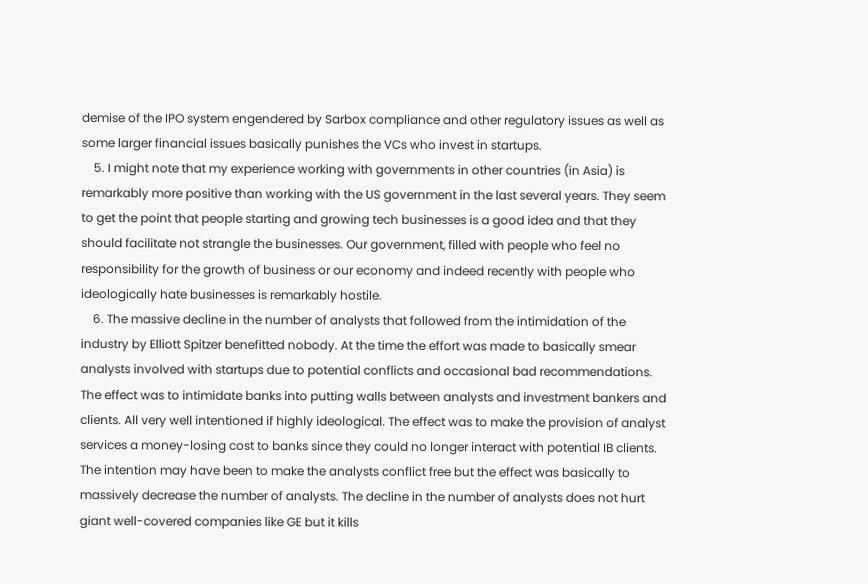demise of the IPO system engendered by Sarbox compliance and other regulatory issues as well as some larger financial issues basically punishes the VCs who invest in startups.
    5. I might note that my experience working with governments in other countries (in Asia) is remarkably more positive than working with the US government in the last several years. They seem to get the point that people starting and growing tech businesses is a good idea and that they should facilitate not strangle the businesses. Our government, filled with people who feel no responsibility for the growth of business or our economy and indeed recently with people who ideologically hate businesses is remarkably hostile.
    6. The massive decline in the number of analysts that followed from the intimidation of the industry by Elliott Spitzer benefitted nobody. At the time the effort was made to basically smear analysts involved with startups due to potential conflicts and occasional bad recommendations. The effect was to intimidate banks into putting walls between analysts and investment bankers and clients. All very well intentioned if highly ideological. The effect was to make the provision of analyst services a money-losing cost to banks since they could no longer interact with potential IB clients. The intention may have been to make the analysts conflict free but the effect was basically to massively decrease the number of analysts. The decline in the number of analysts does not hurt giant well-covered companies like GE but it kills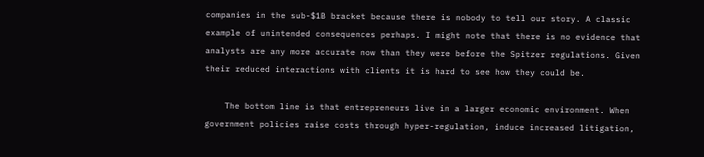companies in the sub-$1B bracket because there is nobody to tell our story. A classic example of unintended consequences perhaps. I might note that there is no evidence that analysts are any more accurate now than they were before the Spitzer regulations. Given their reduced interactions with clients it is hard to see how they could be.

    The bottom line is that entrepreneurs live in a larger economic environment. When government policies raise costs through hyper-regulation, induce increased litigation,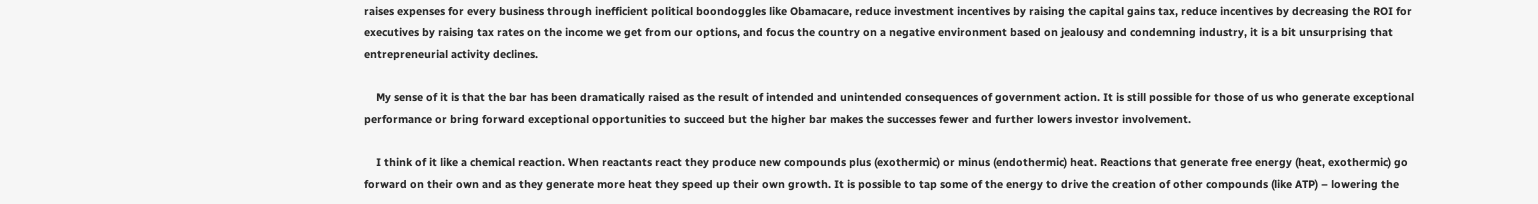raises expenses for every business through inefficient political boondoggles like Obamacare, reduce investment incentives by raising the capital gains tax, reduce incentives by decreasing the ROI for executives by raising tax rates on the income we get from our options, and focus the country on a negative environment based on jealousy and condemning industry, it is a bit unsurprising that entrepreneurial activity declines.

    My sense of it is that the bar has been dramatically raised as the result of intended and unintended consequences of government action. It is still possible for those of us who generate exceptional performance or bring forward exceptional opportunities to succeed but the higher bar makes the successes fewer and further lowers investor involvement.

    I think of it like a chemical reaction. When reactants react they produce new compounds plus (exothermic) or minus (endothermic) heat. Reactions that generate free energy (heat, exothermic) go forward on their own and as they generate more heat they speed up their own growth. It is possible to tap some of the energy to drive the creation of other compounds (like ATP) – lowering the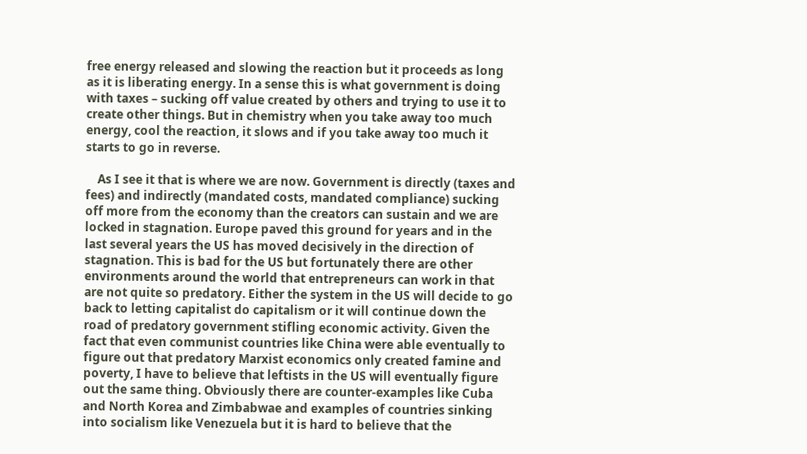free energy released and slowing the reaction but it proceeds as long as it is liberating energy. In a sense this is what government is doing with taxes – sucking off value created by others and trying to use it to create other things. But in chemistry when you take away too much energy, cool the reaction, it slows and if you take away too much it starts to go in reverse.

    As I see it that is where we are now. Government is directly (taxes and fees) and indirectly (mandated costs, mandated compliance) sucking off more from the economy than the creators can sustain and we are locked in stagnation. Europe paved this ground for years and in the last several years the US has moved decisively in the direction of stagnation. This is bad for the US but fortunately there are other environments around the world that entrepreneurs can work in that are not quite so predatory. Either the system in the US will decide to go back to letting capitalist do capitalism or it will continue down the road of predatory government stifling economic activity. Given the fact that even communist countries like China were able eventually to figure out that predatory Marxist economics only created famine and poverty, I have to believe that leftists in the US will eventually figure out the same thing. Obviously there are counter-examples like Cuba and North Korea and Zimbabwae and examples of countries sinking into socialism like Venezuela but it is hard to believe that the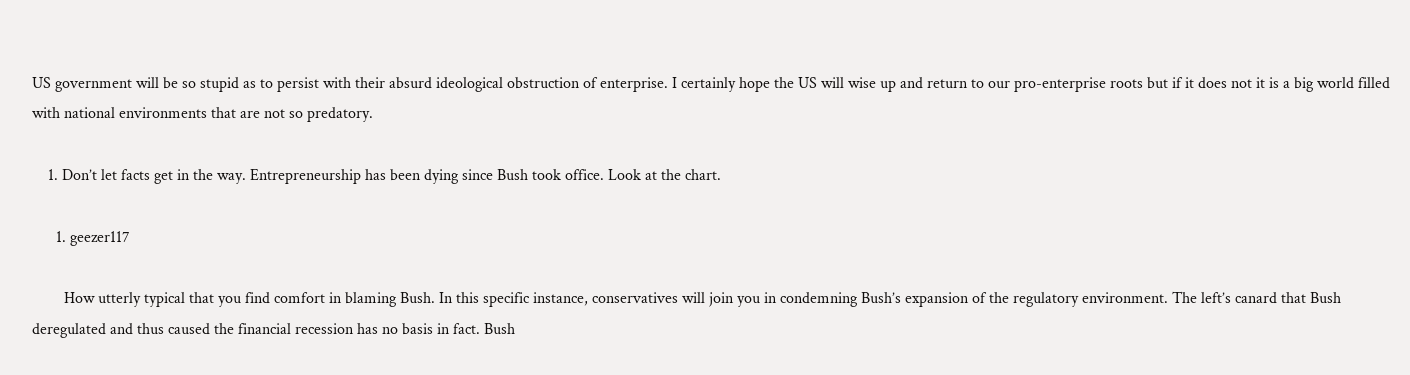US government will be so stupid as to persist with their absurd ideological obstruction of enterprise. I certainly hope the US will wise up and return to our pro-enterprise roots but if it does not it is a big world filled with national environments that are not so predatory.

    1. Don’t let facts get in the way. Entrepreneurship has been dying since Bush took office. Look at the chart.

      1. geezer117

        How utterly typical that you find comfort in blaming Bush. In this specific instance, conservatives will join you in condemning Bush’s expansion of the regulatory environment. The left’s canard that Bush deregulated and thus caused the financial recession has no basis in fact. Bush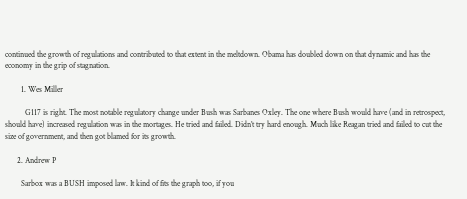continued the growth of regulations and contributed to that extent in the meltdown. Obama has doubled down on that dynamic and has the economy in the grip of stagnation.

        1. Wes Miller

          G117 is right. The most notable regulatory change under Bush was Sarbanes Oxley. The one where Bush would have (and in retrospect, should have) increased regulation was in the mortages. He tried and failed. Didn’t try hard enough. Much like Reagan tried and failed to cut the size of government, and then got blamed for its growth.

      2. Andrew P

        Sarbox was a BUSH imposed law. It kind of fits the graph too, if you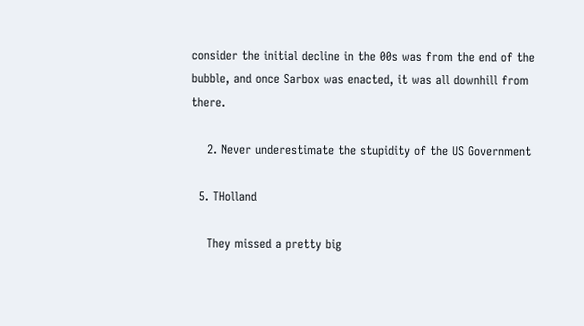consider the initial decline in the 00s was from the end of the bubble, and once Sarbox was enacted, it was all downhill from there.

    2. Never underestimate the stupidity of the US Government

  5. THolland

    They missed a pretty big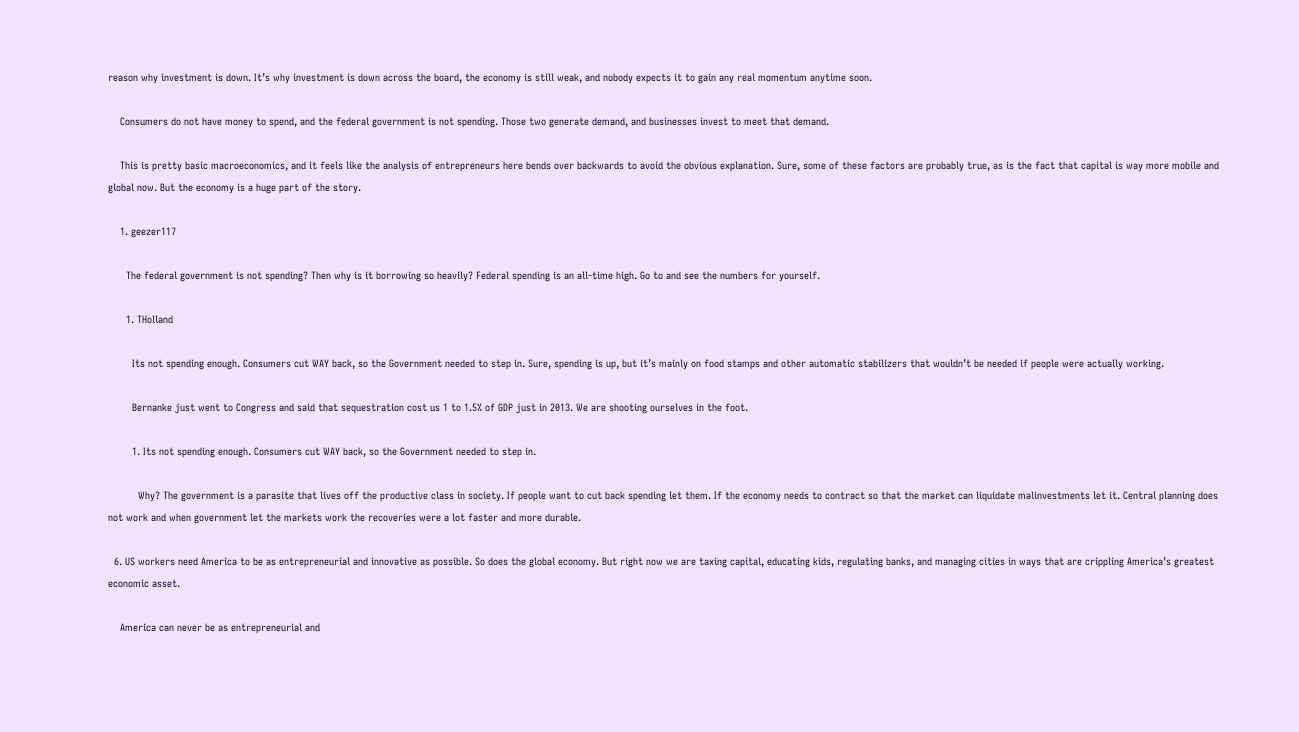reason why investment is down. It’s why investment is down across the board, the economy is still weak, and nobody expects it to gain any real momentum anytime soon.

    Consumers do not have money to spend, and the federal government is not spending. Those two generate demand, and businesses invest to meet that demand.

    This is pretty basic macroeconomics, and it feels like the analysis of entrepreneurs here bends over backwards to avoid the obvious explanation. Sure, some of these factors are probably true, as is the fact that capital is way more mobile and global now. But the economy is a huge part of the story.

    1. geezer117

      The federal government is not spending? Then why is it borrowing so heavily? Federal spending is an all-time high. Go to and see the numbers for yourself.

      1. THolland

        Its not spending enough. Consumers cut WAY back, so the Government needed to step in. Sure, spending is up, but it’s mainly on food stamps and other automatic stabilizers that wouldn’t be needed if people were actually working.

        Bernanke just went to Congress and said that sequestration cost us 1 to 1.5% of GDP just in 2013. We are shooting ourselves in the foot.

        1. Its not spending enough. Consumers cut WAY back, so the Government needed to step in.

          Why? The government is a parasite that lives off the productive class in society. If people want to cut back spending let them. If the economy needs to contract so that the market can liquidate malinvestments let it. Central planning does not work and when government let the markets work the recoveries were a lot faster and more durable.

  6. US workers need America to be as entrepreneurial and innovative as possible. So does the global economy. But right now we are taxing capital, educating kids, regulating banks, and managing cities in ways that are crippling America’s greatest economic asset.

    America can never be as entrepreneurial and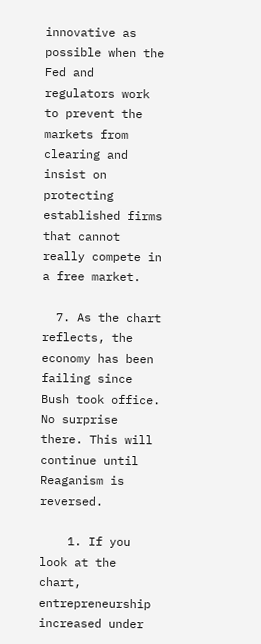innovative as possible when the Fed and regulators work to prevent the markets from clearing and insist on protecting established firms that cannot really compete in a free market.

  7. As the chart reflects, the economy has been failing since Bush took office. No surprise there. This will continue until Reaganism is reversed.

    1. If you look at the chart, entrepreneurship increased under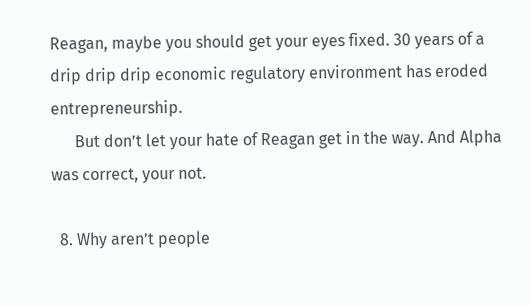Reagan, maybe you should get your eyes fixed. 30 years of a drip drip drip economic regulatory environment has eroded entrepreneurship.
      But don’t let your hate of Reagan get in the way. And Alpha was correct, your not.

  8. Why aren’t people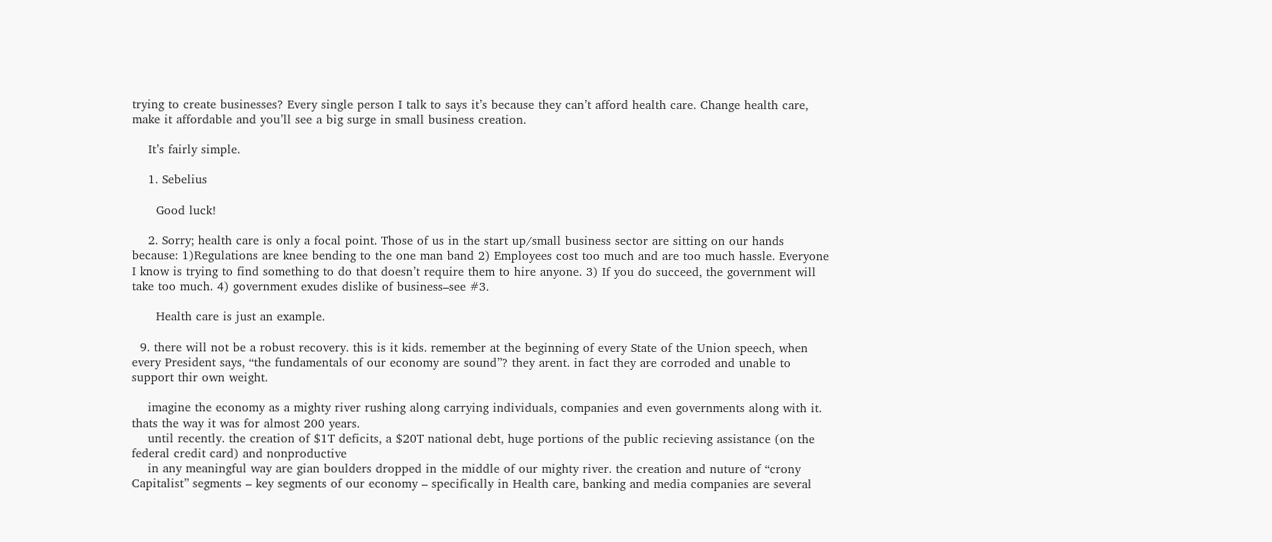trying to create businesses? Every single person I talk to says it’s because they can’t afford health care. Change health care, make it affordable and you’ll see a big surge in small business creation.

    It’s fairly simple.

    1. Sebelius

      Good luck!

    2. Sorry; health care is only a focal point. Those of us in the start up/small business sector are sitting on our hands because: 1)Regulations are knee bending to the one man band 2) Employees cost too much and are too much hassle. Everyone I know is trying to find something to do that doesn’t require them to hire anyone. 3) If you do succeed, the government will take too much. 4) government exudes dislike of business–see #3.

      Health care is just an example.

  9. there will not be a robust recovery. this is it kids. remember at the beginning of every State of the Union speech, when every President says, “the fundamentals of our economy are sound”? they arent. in fact they are corroded and unable to support thir own weight.

    imagine the economy as a mighty river rushing along carrying individuals, companies and even governments along with it. thats the way it was for almost 200 years.
    until recently. the creation of $1T deficits, a $20T national debt, huge portions of the public recieving assistance (on the federal credit card) and nonproductive
    in any meaningful way are gian boulders dropped in the middle of our mighty river. the creation and nuture of “crony Capitalist” segments – key segments of our economy – specifically in Health care, banking and media companies are several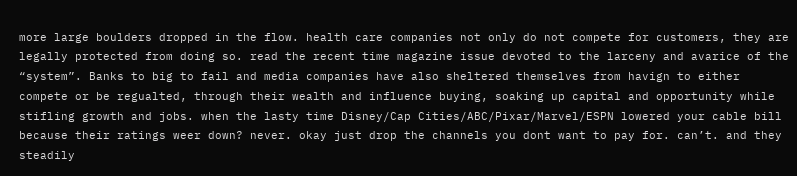more large boulders dropped in the flow. health care companies not only do not compete for customers, they are legally protected from doing so. read the recent time magazine issue devoted to the larceny and avarice of the “system”. Banks to big to fail and media companies have also sheltered themselves from havign to either compete or be regualted, through their wealth and influence buying, soaking up capital and opportunity while stifling growth and jobs. when the lasty time Disney/Cap Cities/ABC/Pixar/Marvel/ESPN lowered your cable bill because their ratings weer down? never. okay just drop the channels you dont want to pay for. can’t. and they steadily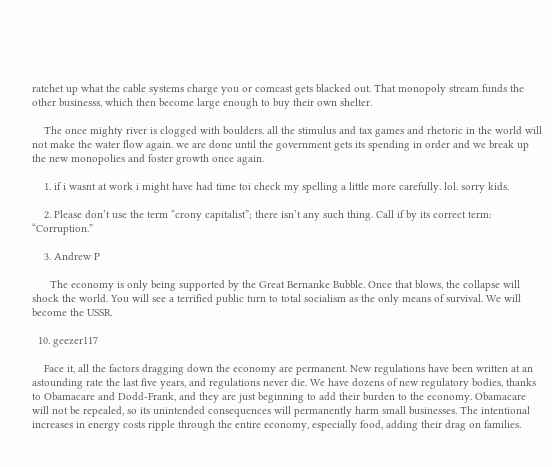ratchet up what the cable systems charge you or comcast gets blacked out. That monopoly stream funds the other businesss, which then become large enough to buy their own shelter.

    The once mighty river is clogged with boulders. all the stimulus and tax games and rhetoric in the world will not make the water flow again. we are done until the government gets its spending in order and we break up the new monopolies and foster growth once again.

    1. if i wasnt at work i might have had time toi check my spelling a little more carefully. lol. sorry kids.

    2. Please don’t use the term “crony capitalist”; there isn’t any such thing. Call if by its correct term: “Corruption.”

    3. Andrew P

      The economy is only being supported by the Great Bernanke Bubble. Once that blows, the collapse will shock the world. You will see a terrified public turn to total socialism as the only means of survival. We will become the USSR.

  10. geezer117

    Face it, all the factors dragging down the economy are permanent. New regulations have been written at an astounding rate the last five years, and regulations never die. We have dozens of new regulatory bodies, thanks to Obamacare and Dodd-Frank, and they are just beginning to add their burden to the economy. Obamacare will not be repealed, so its unintended consequences will permanently harm small businesses. The intentional increases in energy costs ripple through the entire economy, especially food, adding their drag on families.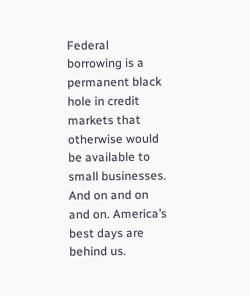Federal borrowing is a permanent black hole in credit markets that otherwise would be available to small businesses. And on and on and on. America’s best days are behind us.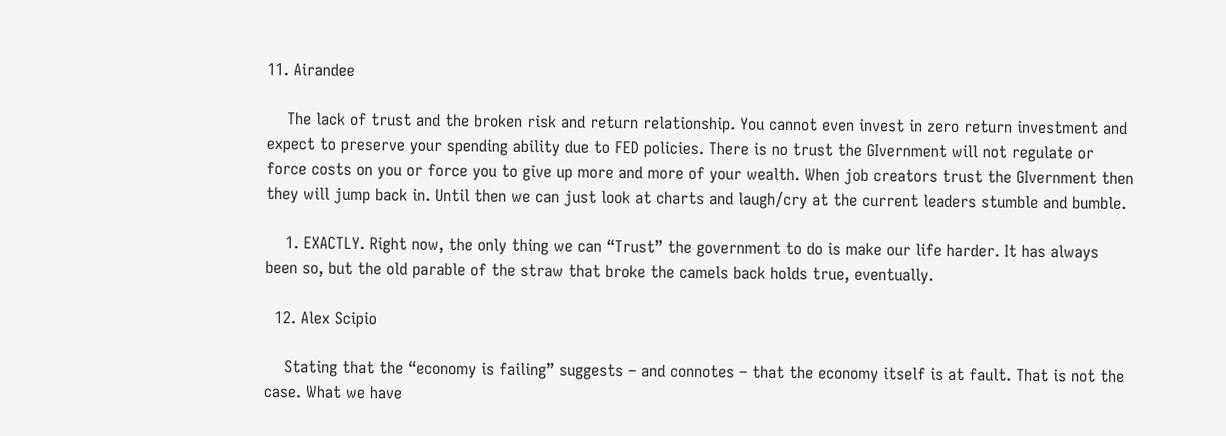11. Airandee

    The lack of trust and the broken risk and return relationship. You cannot even invest in zero return investment and expect to preserve your spending ability due to FED policies. There is no trust the GIvernment will not regulate or force costs on you or force you to give up more and more of your wealth. When job creators trust the GIvernment then they will jump back in. Until then we can just look at charts and laugh/cry at the current leaders stumble and bumble.

    1. EXACTLY. Right now, the only thing we can “Trust” the government to do is make our life harder. It has always been so, but the old parable of the straw that broke the camels back holds true, eventually.

  12. Alex Scipio

    Stating that the “economy is failing” suggests – and connotes – that the economy itself is at fault. That is not the case. What we have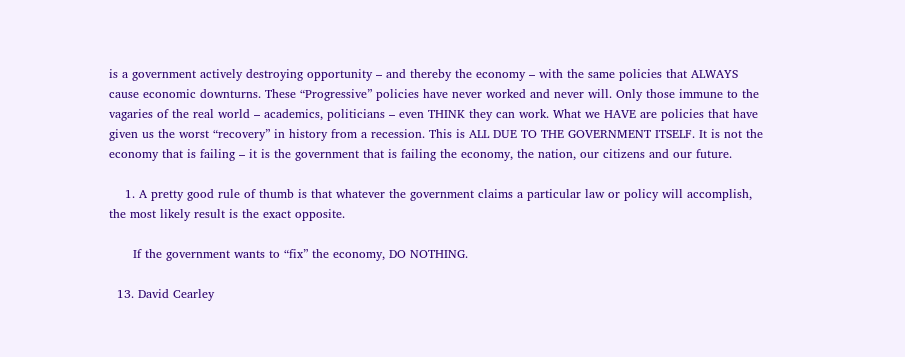is a government actively destroying opportunity – and thereby the economy – with the same policies that ALWAYS cause economic downturns. These “Progressive” policies have never worked and never will. Only those immune to the vagaries of the real world – academics, politicians – even THINK they can work. What we HAVE are policies that have given us the worst “recovery” in history from a recession. This is ALL DUE TO THE GOVERNMENT ITSELF. It is not the economy that is failing – it is the government that is failing the economy, the nation, our citizens and our future.

    1. A pretty good rule of thumb is that whatever the government claims a particular law or policy will accomplish, the most likely result is the exact opposite.

      If the government wants to “fix” the economy, DO NOTHING.

  13. David Cearley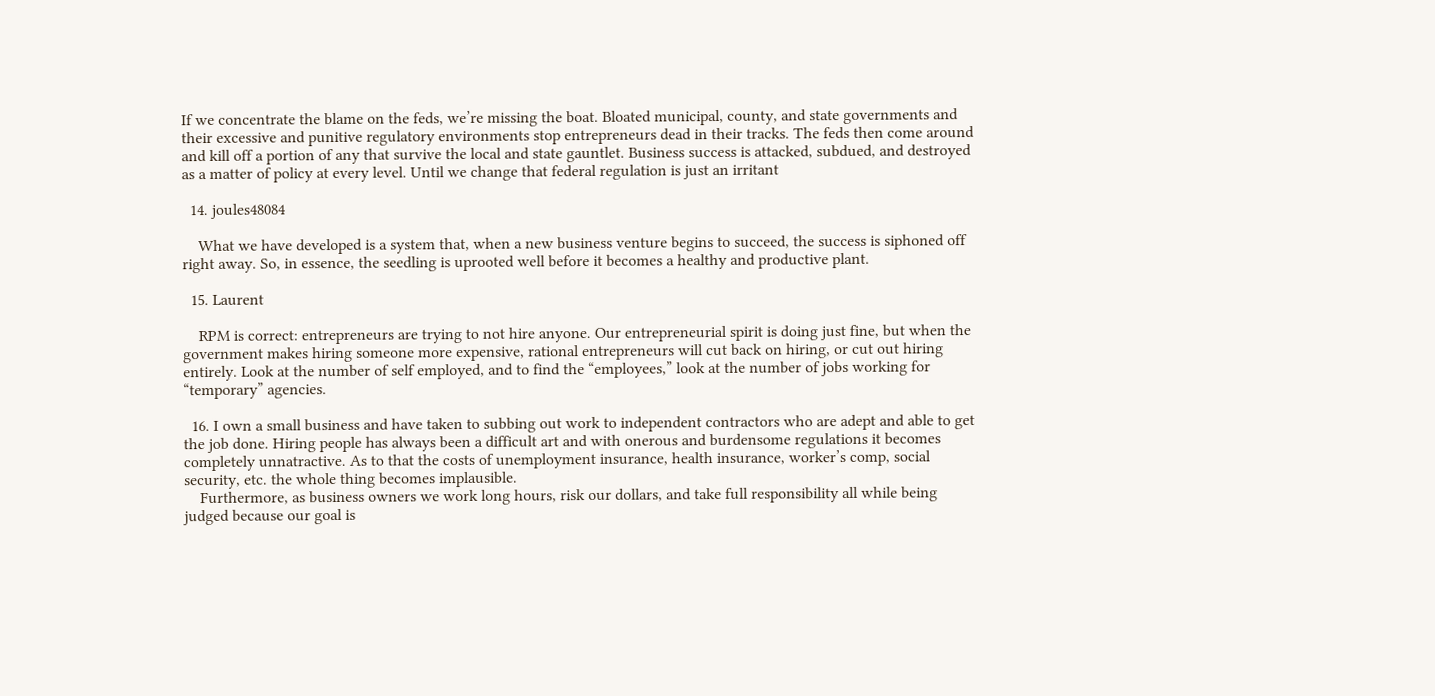If we concentrate the blame on the feds, we’re missing the boat. Bloated municipal, county, and state governments and their excessive and punitive regulatory environments stop entrepreneurs dead in their tracks. The feds then come around and kill off a portion of any that survive the local and state gauntlet. Business success is attacked, subdued, and destroyed as a matter of policy at every level. Until we change that federal regulation is just an irritant

  14. joules48084

    What we have developed is a system that, when a new business venture begins to succeed, the success is siphoned off right away. So, in essence, the seedling is uprooted well before it becomes a healthy and productive plant.

  15. Laurent

    RPM is correct: entrepreneurs are trying to not hire anyone. Our entrepreneurial spirit is doing just fine, but when the government makes hiring someone more expensive, rational entrepreneurs will cut back on hiring, or cut out hiring entirely. Look at the number of self employed, and to find the “employees,” look at the number of jobs working for “temporary” agencies.

  16. I own a small business and have taken to subbing out work to independent contractors who are adept and able to get the job done. Hiring people has always been a difficult art and with onerous and burdensome regulations it becomes completely unnatractive. As to that the costs of unemployment insurance, health insurance, worker’s comp, social security, etc. the whole thing becomes implausible.
    Furthermore, as business owners we work long hours, risk our dollars, and take full responsibility all while being judged because our goal is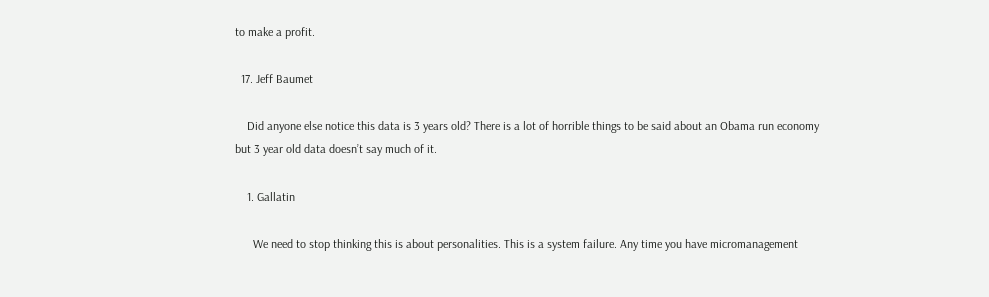to make a profit.

  17. Jeff Baumet

    Did anyone else notice this data is 3 years old? There is a lot of horrible things to be said about an Obama run economy but 3 year old data doesn’t say much of it.

    1. Gallatin

      We need to stop thinking this is about personalities. This is a system failure. Any time you have micromanagement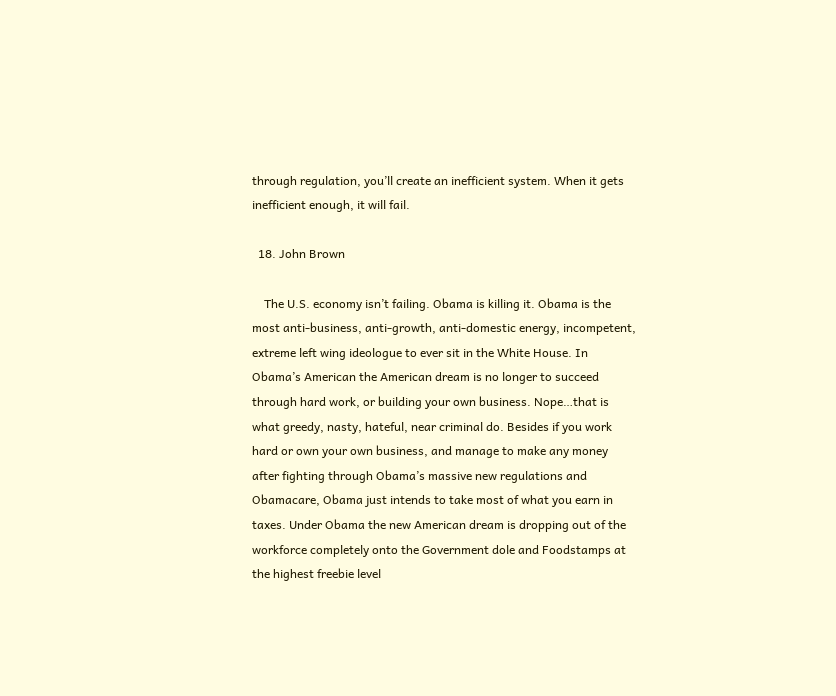through regulation, you’ll create an inefficient system. When it gets inefficient enough, it will fail.

  18. John Brown

    The U.S. economy isn’t failing. Obama is killing it. Obama is the most anti-business, anti-growth, anti-domestic energy, incompetent, extreme left wing ideologue to ever sit in the White House. In Obama’s American the American dream is no longer to succeed through hard work, or building your own business. Nope…that is what greedy, nasty, hateful, near criminal do. Besides if you work hard or own your own business, and manage to make any money after fighting through Obama’s massive new regulations and Obamacare, Obama just intends to take most of what you earn in taxes. Under Obama the new American dream is dropping out of the workforce completely onto the Government dole and Foodstamps at the highest freebie level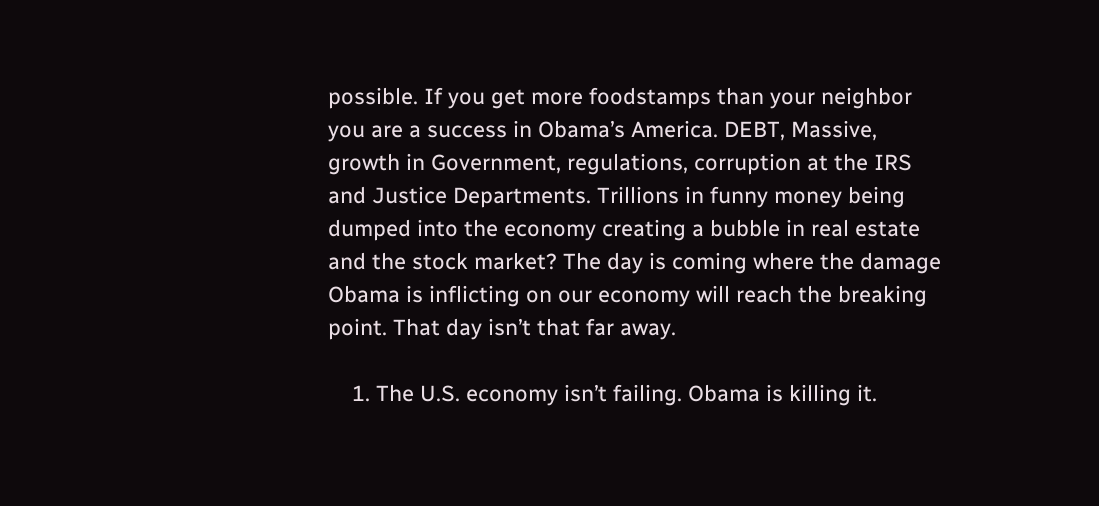possible. If you get more foodstamps than your neighbor you are a success in Obama’s America. DEBT, Massive, growth in Government, regulations, corruption at the IRS and Justice Departments. Trillions in funny money being dumped into the economy creating a bubble in real estate and the stock market? The day is coming where the damage Obama is inflicting on our economy will reach the breaking point. That day isn’t that far away.

    1. The U.S. economy isn’t failing. Obama is killing it.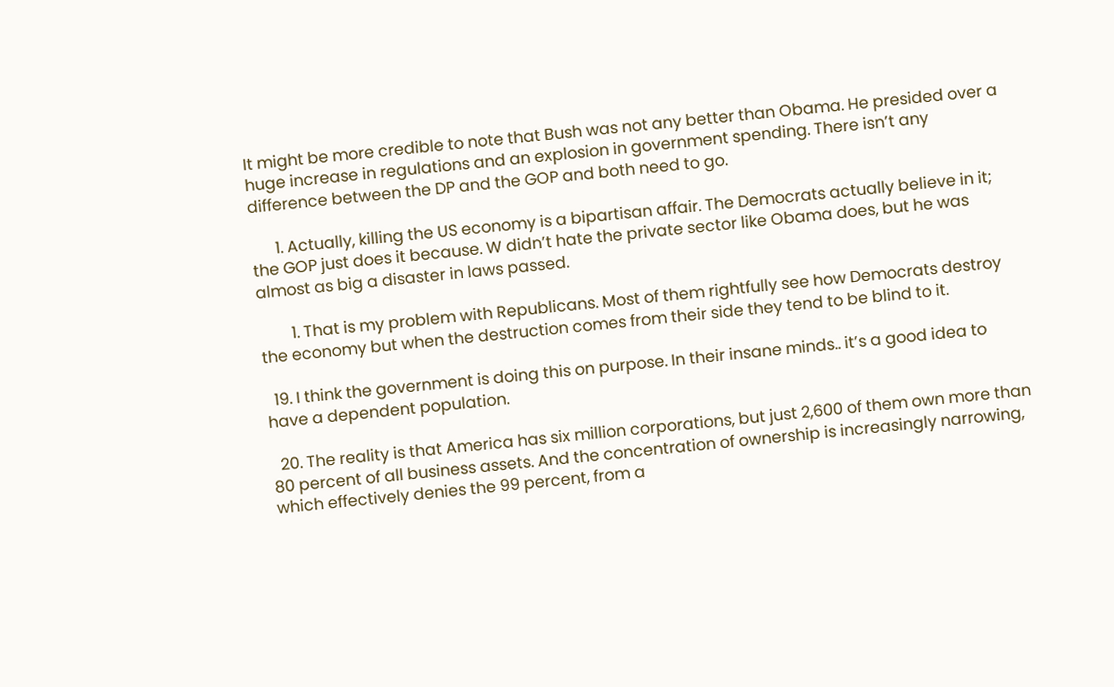It might be more credible to note that Bush was not any better than Obama. He presided over a huge increase in regulations and an explosion in government spending. There isn’t any difference between the DP and the GOP and both need to go.

      1. Actually, killing the US economy is a bipartisan affair. The Democrats actually believe in it; the GOP just does it because. W didn’t hate the private sector like Obama does, but he was almost as big a disaster in laws passed.

        1. That is my problem with Republicans. Most of them rightfully see how Democrats destroy the economy but when the destruction comes from their side they tend to be blind to it.

  19. I think the government is doing this on purpose. In their insane minds.. it’s a good idea to have a dependent population.

  20. The reality is that America has six million corporations, but just 2,600 of them own more than 80 percent of all business assets. And the concentration of ownership is increasingly narrowing, which effectively denies the 99 percent, from a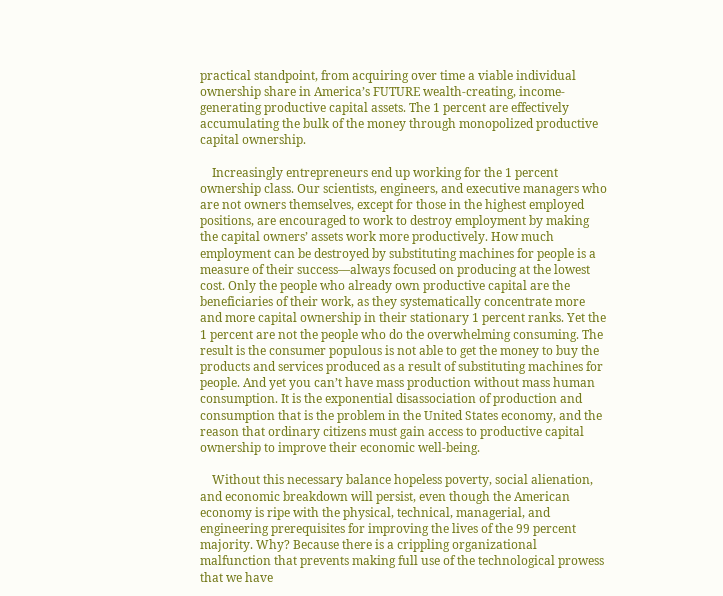practical standpoint, from acquiring over time a viable individual ownership share in America’s FUTURE wealth-creating, income-generating productive capital assets. The 1 percent are effectively accumulating the bulk of the money through monopolized productive capital ownership.

    Increasingly entrepreneurs end up working for the 1 percent ownership class. Our scientists, engineers, and executive managers who are not owners themselves, except for those in the highest employed positions, are encouraged to work to destroy employment by making the capital owners’ assets work more productively. How much employment can be destroyed by substituting machines for people is a measure of their success––always focused on producing at the lowest cost. Only the people who already own productive capital are the beneficiaries of their work, as they systematically concentrate more and more capital ownership in their stationary 1 percent ranks. Yet the 1 percent are not the people who do the overwhelming consuming. The result is the consumer populous is not able to get the money to buy the products and services produced as a result of substituting machines for people. And yet you can’t have mass production without mass human consumption. It is the exponential disassociation of production and consumption that is the problem in the United States economy, and the reason that ordinary citizens must gain access to productive capital ownership to improve their economic well-being.

    Without this necessary balance hopeless poverty, social alienation, and economic breakdown will persist, even though the American economy is ripe with the physical, technical, managerial, and engineering prerequisites for improving the lives of the 99 percent majority. Why? Because there is a crippling organizational malfunction that prevents making full use of the technological prowess that we have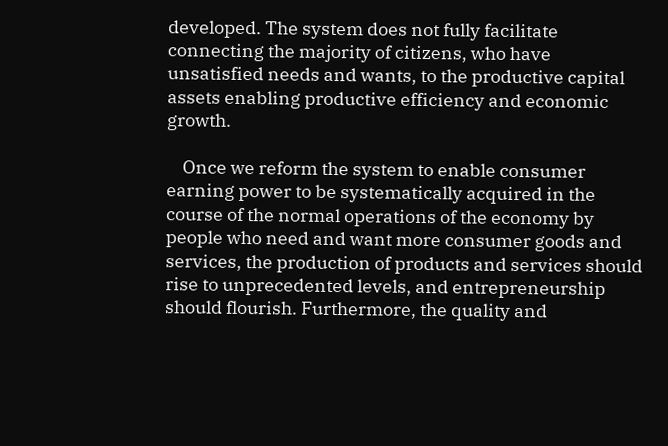developed. The system does not fully facilitate connecting the majority of citizens, who have unsatisfied needs and wants, to the productive capital assets enabling productive efficiency and economic growth.

    Once we reform the system to enable consumer earning power to be systematically acquired in the course of the normal operations of the economy by people who need and want more consumer goods and services, the production of products and services should rise to unprecedented levels, and entrepreneurship should flourish. Furthermore, the quality and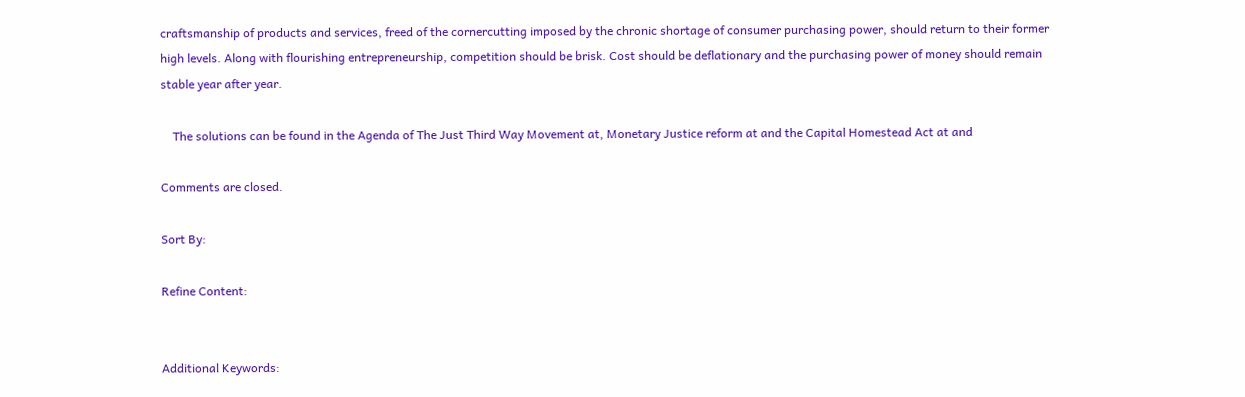craftsmanship of products and services, freed of the cornercutting imposed by the chronic shortage of consumer purchasing power, should return to their former high levels. Along with flourishing entrepreneurship, competition should be brisk. Cost should be deflationary and the purchasing power of money should remain stable year after year.

    The solutions can be found in the Agenda of The Just Third Way Movement at, Monetary Justice reform at and the Capital Homestead Act at and

Comments are closed.

Sort By:

Refine Content:


Additional Keywords: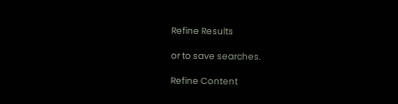Refine Results

or to save searches.

Refine Content